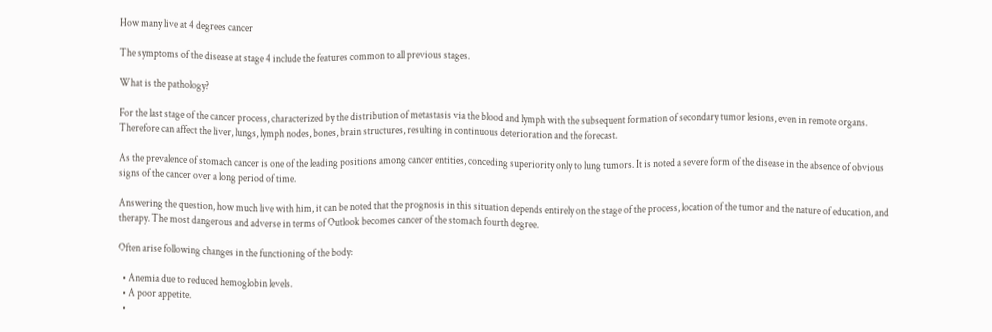How many live at 4 degrees cancer

The symptoms of the disease at stage 4 include the features common to all previous stages.

What is the pathology?

For the last stage of the cancer process, characterized by the distribution of metastasis via the blood and lymph with the subsequent formation of secondary tumor lesions, even in remote organs. Therefore can affect the liver, lungs, lymph nodes, bones, brain structures, resulting in continuous deterioration and the forecast.

As the prevalence of stomach cancer is one of the leading positions among cancer entities, conceding superiority only to lung tumors. It is noted a severe form of the disease in the absence of obvious signs of the cancer over a long period of time.

Answering the question, how much live with him, it can be noted that the prognosis in this situation depends entirely on the stage of the process, location of the tumor and the nature of education, and therapy. The most dangerous and adverse in terms of Outlook becomes cancer of the stomach fourth degree.

Often arise following changes in the functioning of the body:

  • Anemia due to reduced hemoglobin levels.
  • A poor appetite.
  •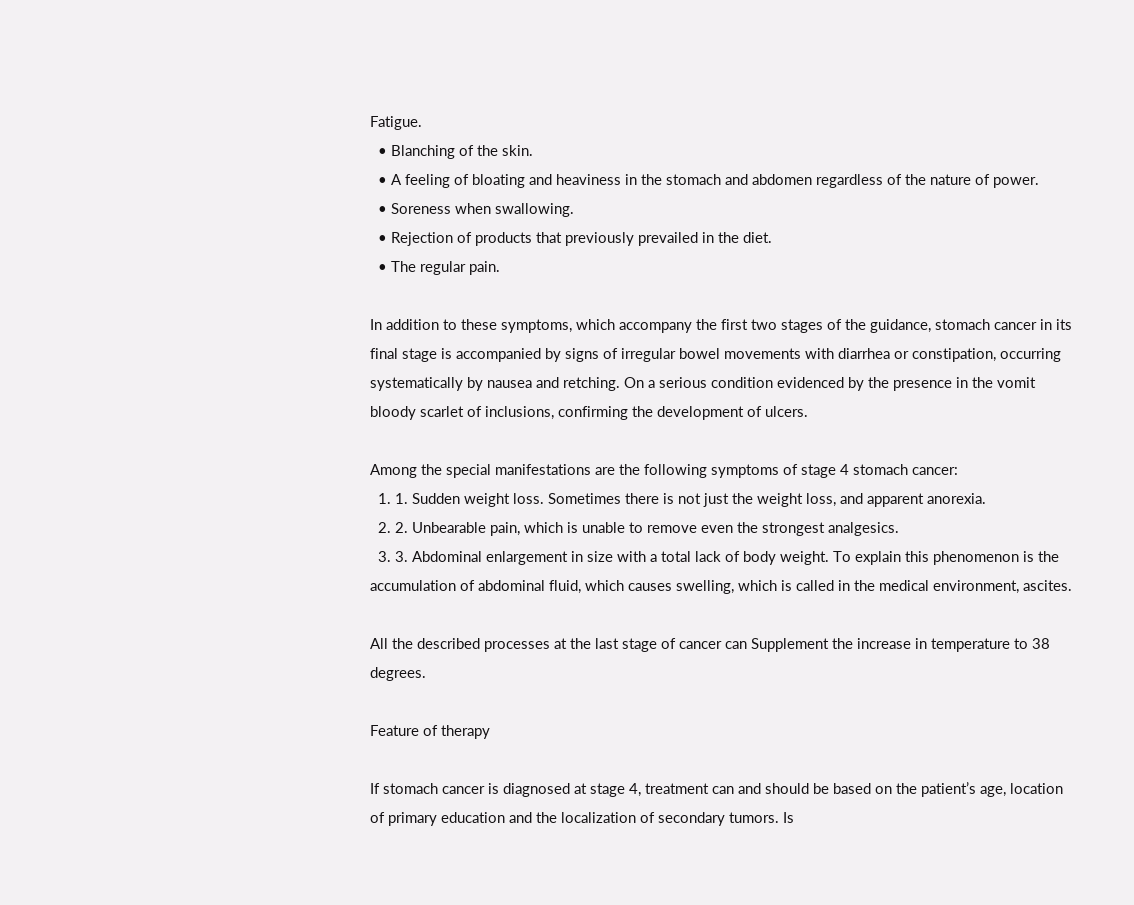Fatigue.
  • Blanching of the skin.
  • A feeling of bloating and heaviness in the stomach and abdomen regardless of the nature of power.
  • Soreness when swallowing.
  • Rejection of products that previously prevailed in the diet.
  • The regular pain.

In addition to these symptoms, which accompany the first two stages of the guidance, stomach cancer in its final stage is accompanied by signs of irregular bowel movements with diarrhea or constipation, occurring systematically by nausea and retching. On a serious condition evidenced by the presence in the vomit bloody scarlet of inclusions, confirming the development of ulcers.

Among the special manifestations are the following symptoms of stage 4 stomach cancer:
  1. 1. Sudden weight loss. Sometimes there is not just the weight loss, and apparent anorexia.
  2. 2. Unbearable pain, which is unable to remove even the strongest analgesics.
  3. 3. Abdominal enlargement in size with a total lack of body weight. To explain this phenomenon is the accumulation of abdominal fluid, which causes swelling, which is called in the medical environment, ascites.

All the described processes at the last stage of cancer can Supplement the increase in temperature to 38 degrees.

Feature of therapy

If stomach cancer is diagnosed at stage 4, treatment can and should be based on the patient’s age, location of primary education and the localization of secondary tumors. Is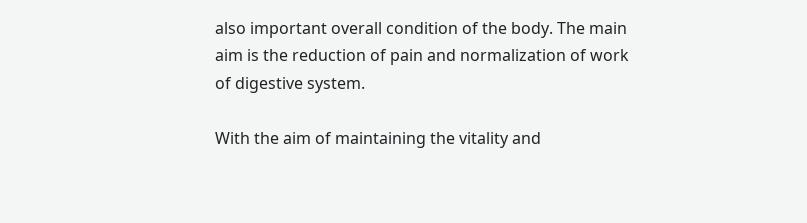also important overall condition of the body. The main aim is the reduction of pain and normalization of work of digestive system.

With the aim of maintaining the vitality and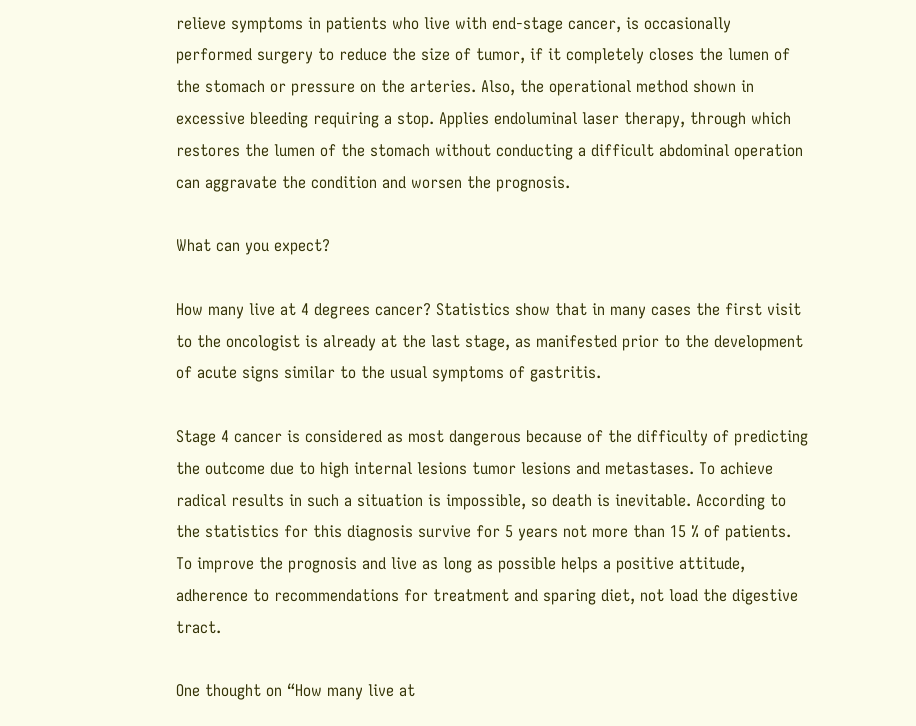relieve symptoms in patients who live with end-stage cancer, is occasionally performed surgery to reduce the size of tumor, if it completely closes the lumen of the stomach or pressure on the arteries. Also, the operational method shown in excessive bleeding requiring a stop. Applies endoluminal laser therapy, through which restores the lumen of the stomach without conducting a difficult abdominal operation can aggravate the condition and worsen the prognosis.

What can you expect?

How many live at 4 degrees cancer? Statistics show that in many cases the first visit to the oncologist is already at the last stage, as manifested prior to the development of acute signs similar to the usual symptoms of gastritis.

Stage 4 cancer is considered as most dangerous because of the difficulty of predicting the outcome due to high internal lesions tumor lesions and metastases. To achieve radical results in such a situation is impossible, so death is inevitable. According to the statistics for this diagnosis survive for 5 years not more than 15 % of patients. To improve the prognosis and live as long as possible helps a positive attitude, adherence to recommendations for treatment and sparing diet, not load the digestive tract.

One thought on “How many live at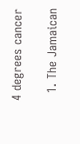4 degrees cancer

  1. The Jamaican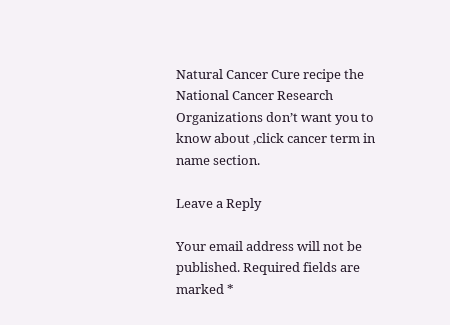Natural Cancer Cure recipe the National Cancer Research Organizations don’t want you to know about ,click cancer term in name section.

Leave a Reply

Your email address will not be published. Required fields are marked *